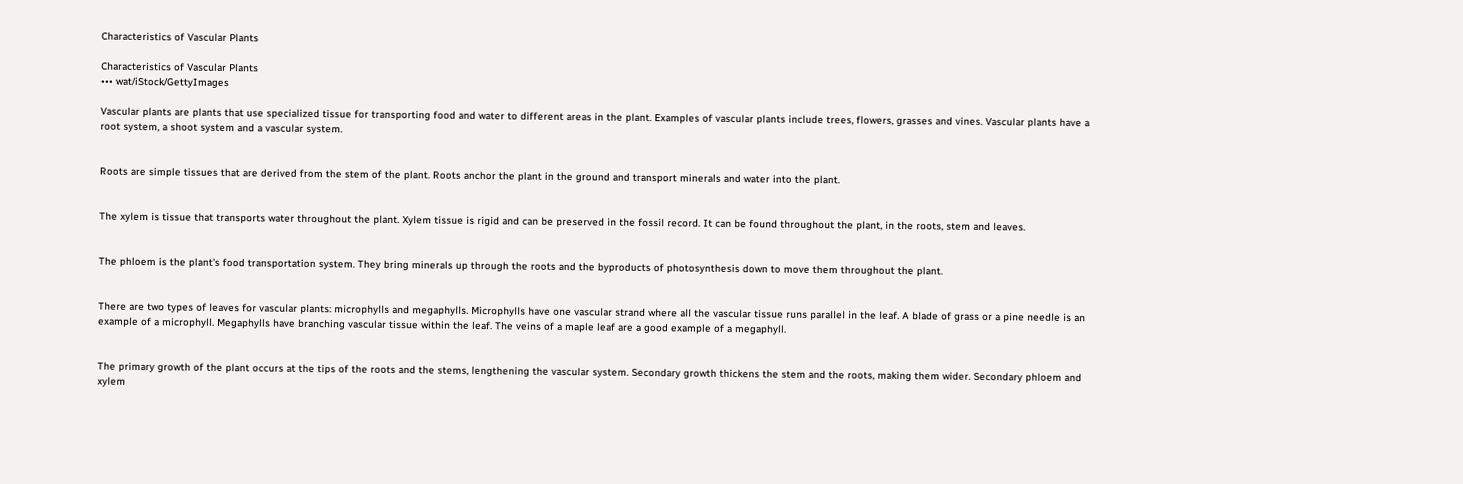Characteristics of Vascular Plants

Characteristics of Vascular Plants
••• wat/iStock/GettyImages

Vascular plants are plants that use specialized tissue for transporting food and water to different areas in the plant. Examples of vascular plants include trees, flowers, grasses and vines. Vascular plants have a root system, a shoot system and a vascular system.


Roots are simple tissues that are derived from the stem of the plant. Roots anchor the plant in the ground and transport minerals and water into the plant.


The xylem is tissue that transports water throughout the plant. Xylem tissue is rigid and can be preserved in the fossil record. It can be found throughout the plant, in the roots, stem and leaves.


The phloem is the plant's food transportation system. They bring minerals up through the roots and the byproducts of photosynthesis down to move them throughout the plant.


There are two types of leaves for vascular plants: microphylls and megaphylls. Microphylls have one vascular strand where all the vascular tissue runs parallel in the leaf. A blade of grass or a pine needle is an example of a microphyll. Megaphylls have branching vascular tissue within the leaf. The veins of a maple leaf are a good example of a megaphyll.


The primary growth of the plant occurs at the tips of the roots and the stems, lengthening the vascular system. Secondary growth thickens the stem and the roots, making them wider. Secondary phloem and xylem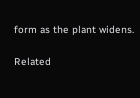form as the plant widens.

Related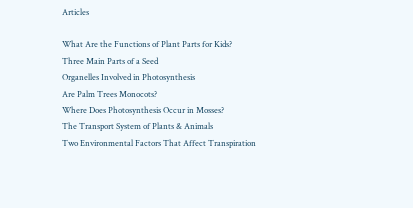Articles

What Are the Functions of Plant Parts for Kids?
Three Main Parts of a Seed
Organelles Involved in Photosynthesis
Are Palm Trees Monocots?
Where Does Photosynthesis Occur in Mosses?
The Transport System of Plants & Animals
Two Environmental Factors That Affect Transpiration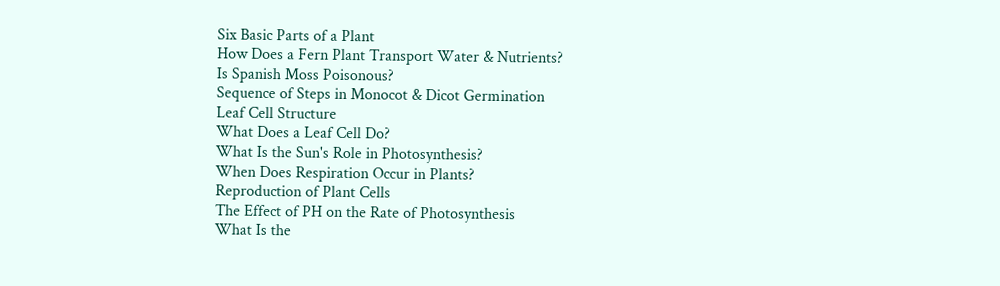Six Basic Parts of a Plant
How Does a Fern Plant Transport Water & Nutrients?
Is Spanish Moss Poisonous?
Sequence of Steps in Monocot & Dicot Germination
Leaf Cell Structure
What Does a Leaf Cell Do?
What Is the Sun's Role in Photosynthesis?
When Does Respiration Occur in Plants?
Reproduction of Plant Cells
The Effect of PH on the Rate of Photosynthesis
What Is the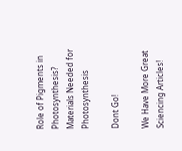Role of Pigments in Photosynthesis?
Materials Needed for Photosynthesis

Dont Go!

We Have More Great Sciencing Articles!